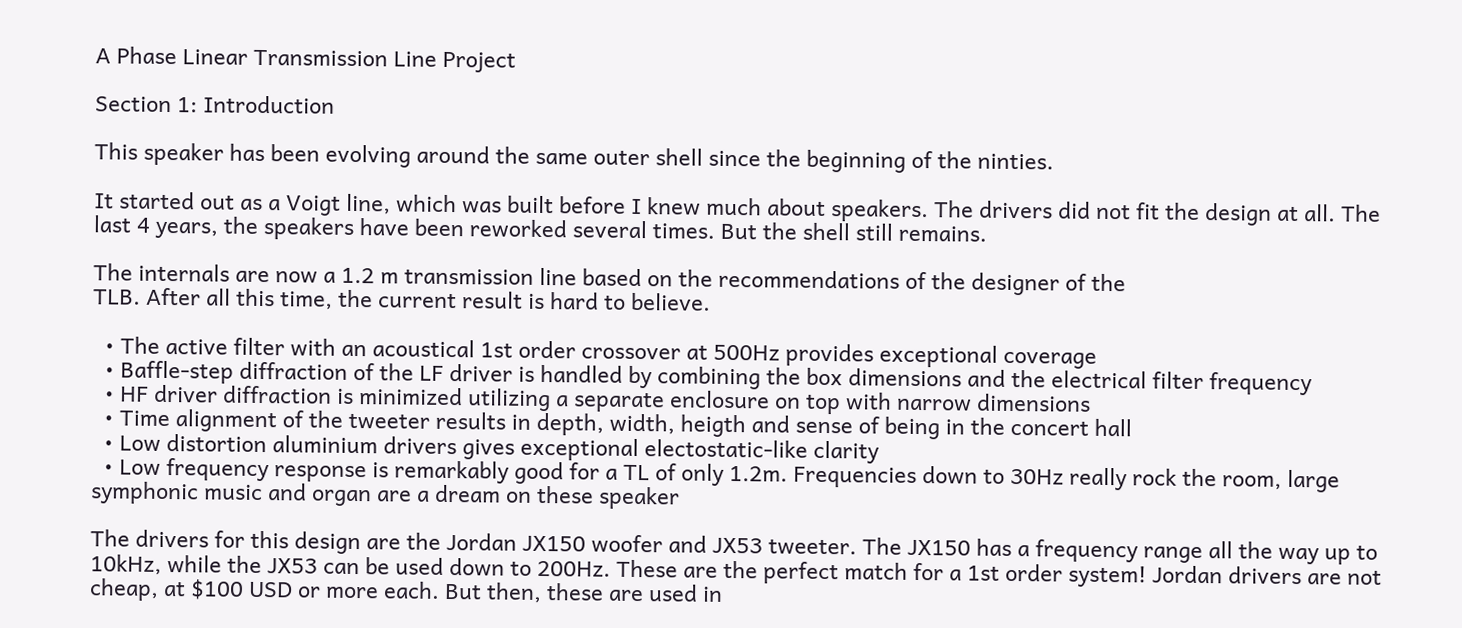A Phase Linear Transmission Line Project

Section 1: Introduction

This speaker has been evolving around the same outer shell since the beginning of the ninties.

It started out as a Voigt line, which was built before I knew much about speakers. The drivers did not fit the design at all. The last 4 years, the speakers have been reworked several times. But the shell still remains.

The internals are now a 1.2 m transmission line based on the recommendations of the designer of the
TLB. After all this time, the current result is hard to believe.

  • The active filter with an acoustical 1st order crossover at 500Hz provides exceptional coverage
  • Baffle-step diffraction of the LF driver is handled by combining the box dimensions and the electrical filter frequency
  • HF driver diffraction is minimized utilizing a separate enclosure on top with narrow dimensions
  • Time alignment of the tweeter results in depth, width, heigth and sense of being in the concert hall
  • Low distortion aluminium drivers gives exceptional electostatic-like clarity
  • Low frequency response is remarkably good for a TL of only 1.2m. Frequencies down to 30Hz really rock the room, large symphonic music and organ are a dream on these speaker

The drivers for this design are the Jordan JX150 woofer and JX53 tweeter. The JX150 has a frequency range all the way up to 10kHz, while the JX53 can be used down to 200Hz. These are the perfect match for a 1st order system! Jordan drivers are not cheap, at $100 USD or more each. But then, these are used in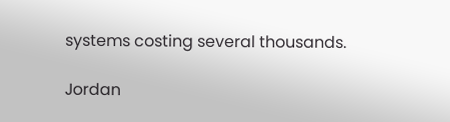systems costing several thousands.

Jordan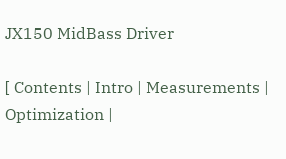JX150 MidBass Driver

[ Contents | Intro | Measurements | Optimization |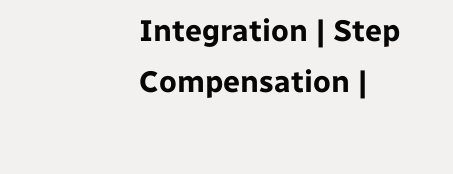Integration | Step Compensation |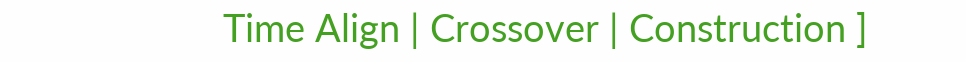Time Align | Crossover | Construction ]